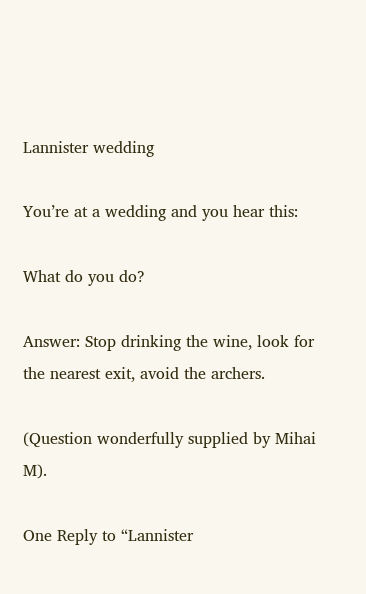Lannister wedding

You’re at a wedding and you hear this:

What do you do?

Answer: Stop drinking the wine, look for the nearest exit, avoid the archers.

(Question wonderfully supplied by Mihai M).

One Reply to “Lannister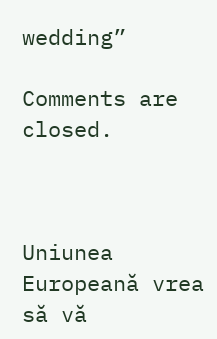wedding”

Comments are closed.



Uniunea Europeană vrea să vă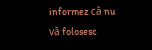informez că nu vă folosesc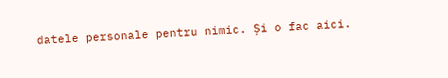datele personale pentru nimic. Și o fac aici.